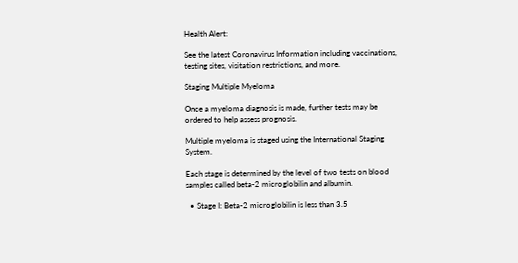Health Alert:

See the latest Coronavirus Information including vaccinations, testing sites, visitation restrictions, and more.

Staging Multiple Myeloma

Once a myeloma diagnosis is made, further tests may be ordered to help assess prognosis.

Multiple myeloma is staged using the International Staging System.

Each stage is determined by the level of two tests on blood samples called beta-2 microglobilin and albumin.

  • Stage I: Beta-2 microglobilin is less than 3.5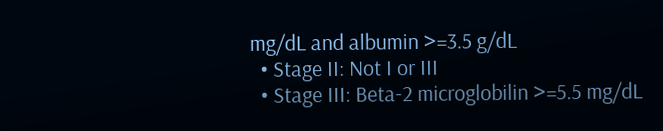mg/dL and albumin >=3.5 g/dL
  • Stage II: Not I or III
  • Stage III: Beta-2 microglobilin >=5.5 mg/dL